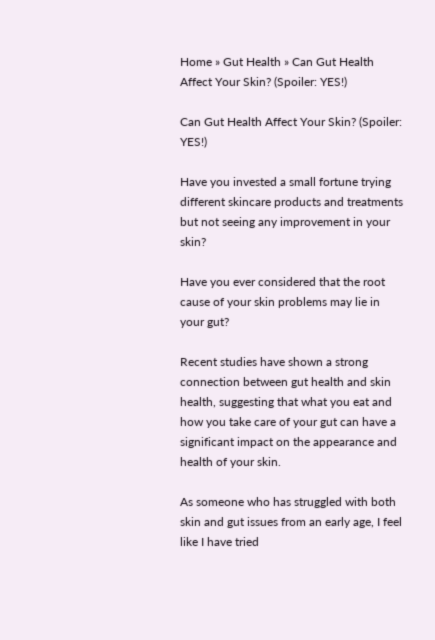Home » Gut Health » Can Gut Health Affect Your Skin? (Spoiler: YES!)

Can Gut Health Affect Your Skin? (Spoiler: YES!)

Have you invested a small fortune trying different skincare products and treatments but not seeing any improvement in your skin?

Have you ever considered that the root cause of your skin problems may lie in your gut?

Recent studies have shown a strong connection between gut health and skin health, suggesting that what you eat and how you take care of your gut can have a significant impact on the appearance and health of your skin.

As someone who has struggled with both skin and gut issues from an early age, I feel like I have tried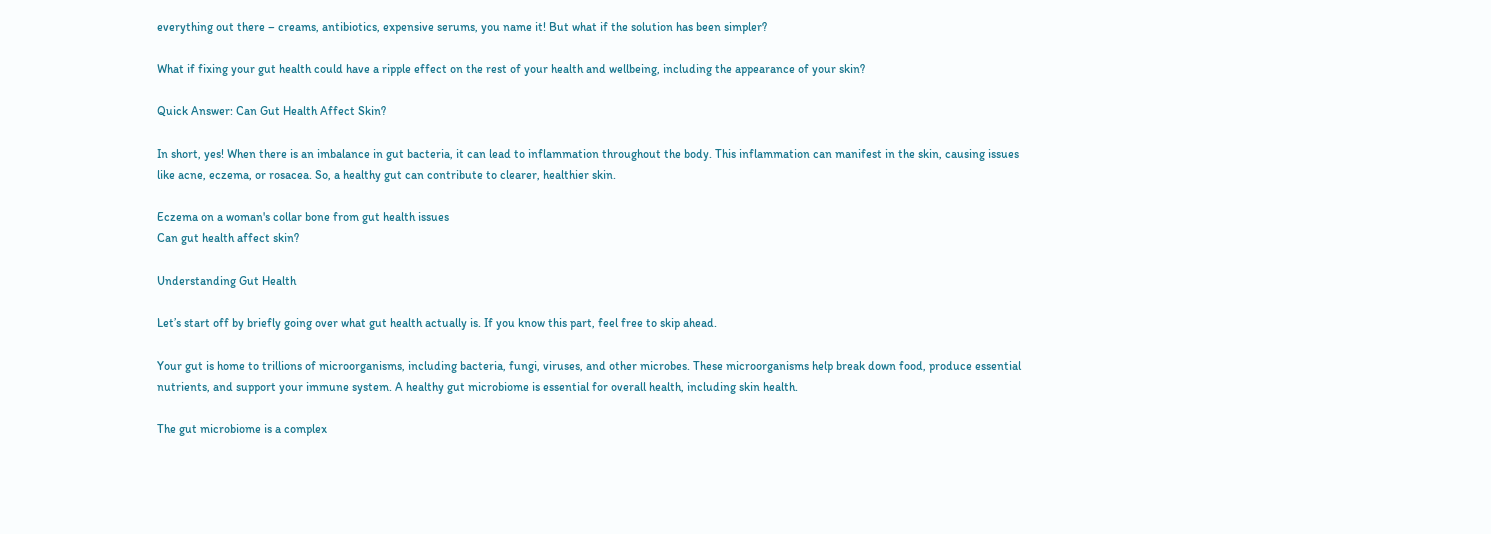everything out there – creams, antibiotics, expensive serums, you name it! But what if the solution has been simpler?

What if fixing your gut health could have a ripple effect on the rest of your health and wellbeing, including the appearance of your skin?

Quick Answer: Can Gut Health Affect Skin?

In short, yes! When there is an imbalance in gut bacteria, it can lead to inflammation throughout the body. This inflammation can manifest in the skin, causing issues like acne, eczema, or rosacea. So, a healthy gut can contribute to clearer, healthier skin.

Eczema on a woman's collar bone from gut health issues
Can gut health affect skin?

Understanding Gut Health

Let’s start off by briefly going over what gut health actually is. If you know this part, feel free to skip ahead.

Your gut is home to trillions of microorganisms, including bacteria, fungi, viruses, and other microbes. These microorganisms help break down food, produce essential nutrients, and support your immune system. A healthy gut microbiome is essential for overall health, including skin health.

The gut microbiome is a complex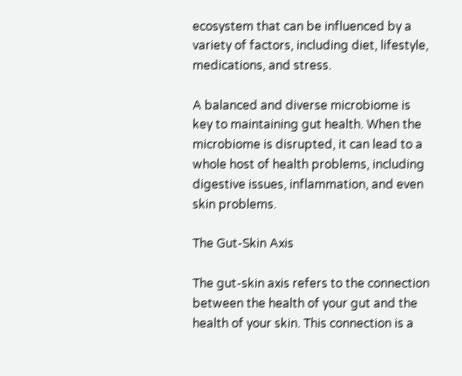ecosystem that can be influenced by a variety of factors, including diet, lifestyle, medications, and stress.

A balanced and diverse microbiome is key to maintaining gut health. When the microbiome is disrupted, it can lead to a whole host of health problems, including digestive issues, inflammation, and even skin problems.

The Gut-Skin Axis

The gut-skin axis refers to the connection between the health of your gut and the health of your skin. This connection is a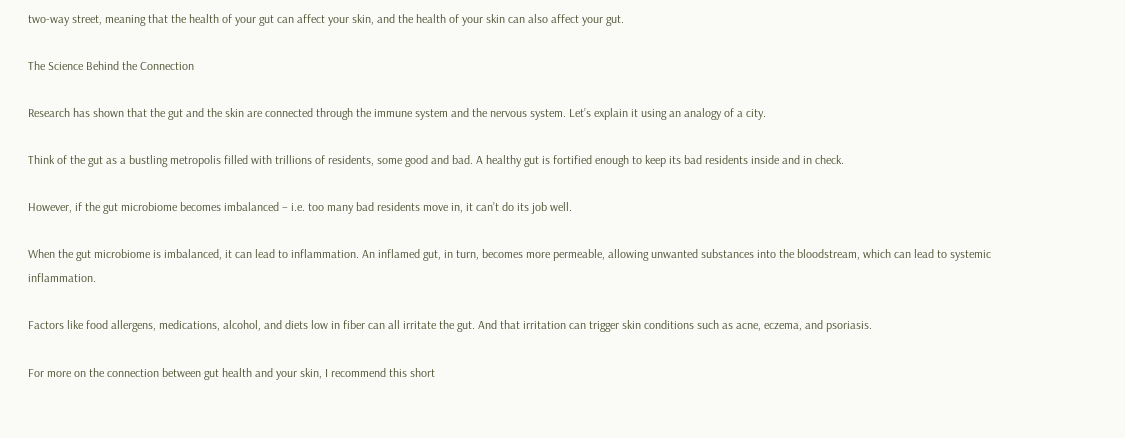two-way street, meaning that the health of your gut can affect your skin, and the health of your skin can also affect your gut.

The Science Behind the Connection

Research has shown that the gut and the skin are connected through the immune system and the nervous system. Let’s explain it using an analogy of a city.

Think of the gut as a bustling metropolis filled with trillions of residents, some good and bad. A healthy gut is fortified enough to keep its bad residents inside and in check.

However, if the gut microbiome becomes imbalanced – i.e. too many bad residents move in, it can’t do its job well.

When the gut microbiome is imbalanced, it can lead to inflammation. An inflamed gut, in turn, becomes more permeable, allowing unwanted substances into the bloodstream, which can lead to systemic inflammation.

Factors like food allergens, medications, alcohol, and diets low in fiber can all irritate the gut. And that irritation can trigger skin conditions such as acne, eczema, and psoriasis.

For more on the connection between gut health and your skin, I recommend this short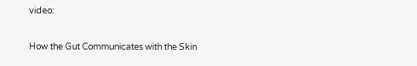video:

How the Gut Communicates with the Skin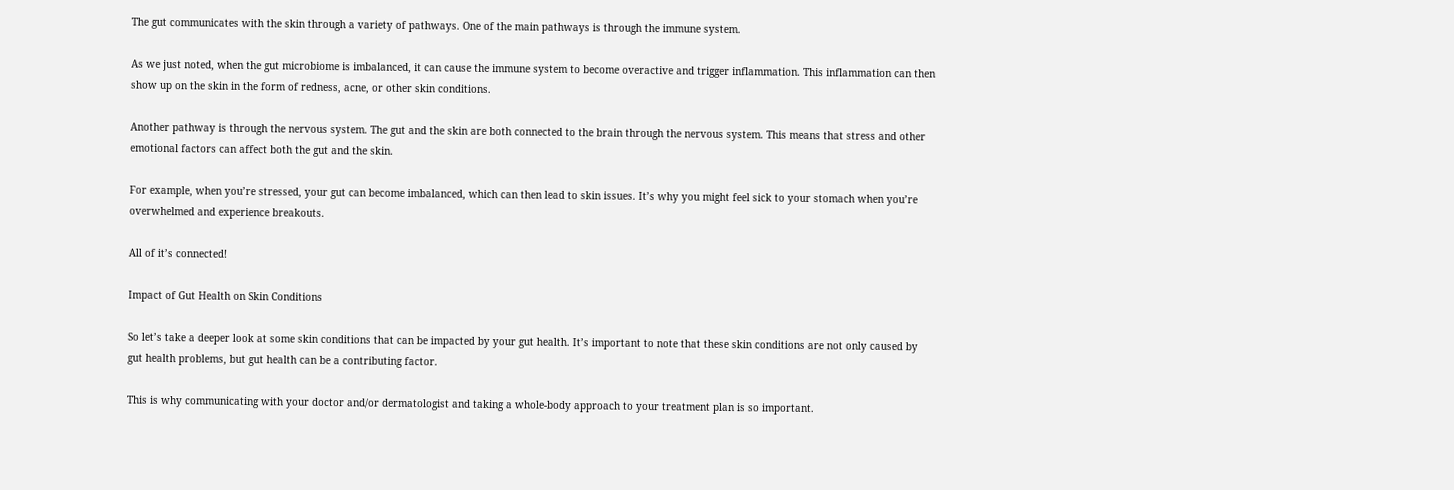The gut communicates with the skin through a variety of pathways. One of the main pathways is through the immune system.

As we just noted, when the gut microbiome is imbalanced, it can cause the immune system to become overactive and trigger inflammation. This inflammation can then show up on the skin in the form of redness, acne, or other skin conditions.

Another pathway is through the nervous system. The gut and the skin are both connected to the brain through the nervous system. This means that stress and other emotional factors can affect both the gut and the skin.

For example, when you’re stressed, your gut can become imbalanced, which can then lead to skin issues. It’s why you might feel sick to your stomach when you’re overwhelmed and experience breakouts.

All of it’s connected!

Impact of Gut Health on Skin Conditions

So let’s take a deeper look at some skin conditions that can be impacted by your gut health. It’s important to note that these skin conditions are not only caused by gut health problems, but gut health can be a contributing factor.

This is why communicating with your doctor and/or dermatologist and taking a whole-body approach to your treatment plan is so important.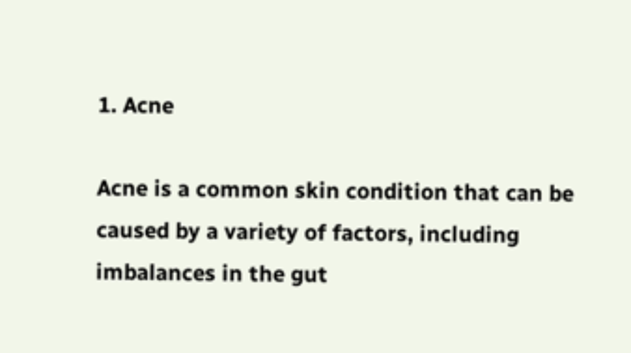1. Acne

Acne is a common skin condition that can be caused by a variety of factors, including imbalances in the gut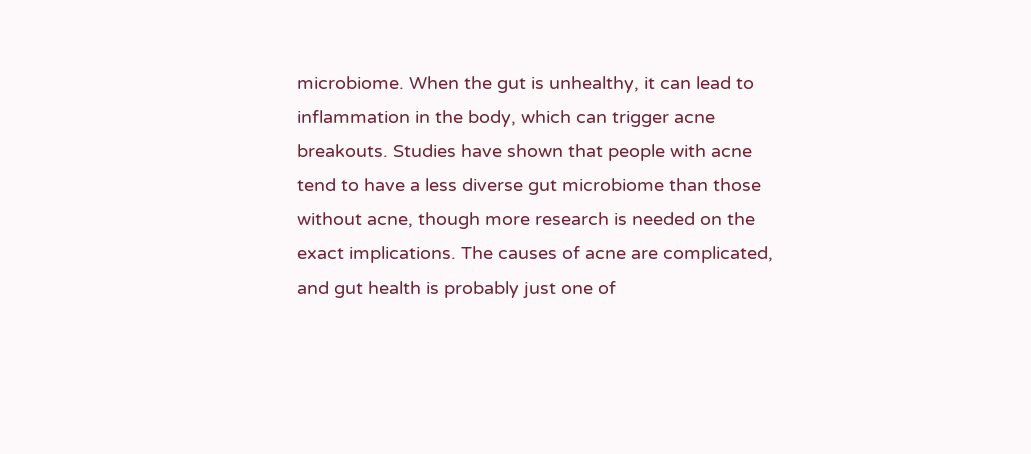microbiome. When the gut is unhealthy, it can lead to inflammation in the body, which can trigger acne breakouts. Studies have shown that people with acne tend to have a less diverse gut microbiome than those without acne, though more research is needed on the exact implications. The causes of acne are complicated, and gut health is probably just one of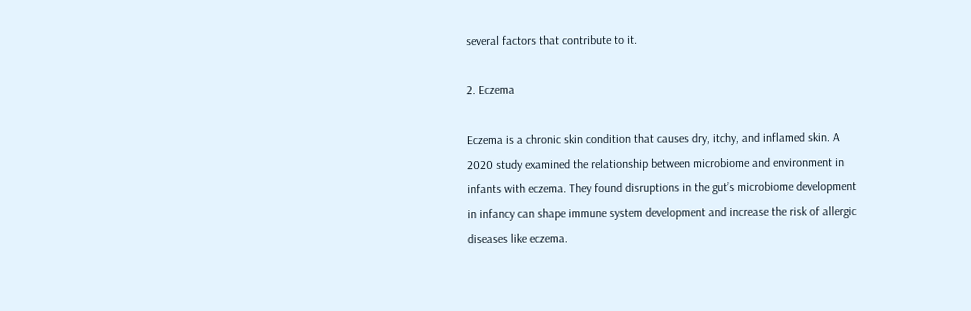several factors that contribute to it.

2. Eczema

Eczema is a chronic skin condition that causes dry, itchy, and inflamed skin. A 2020 study examined the relationship between microbiome and environment in infants with eczema. They found disruptions in the gut’s microbiome development in infancy can shape immune system development and increase the risk of allergic diseases like eczema.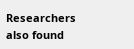Researchers also found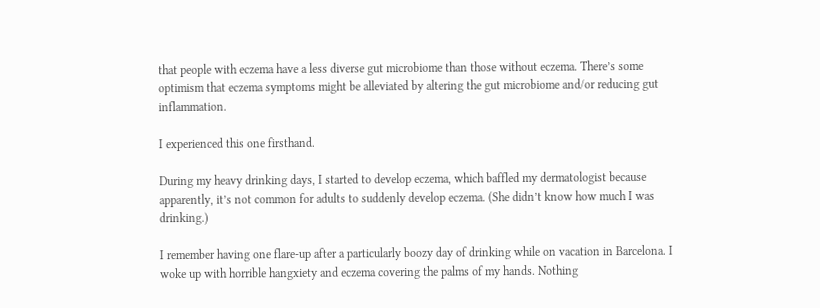that people with eczema have a less diverse gut microbiome than those without eczema. There’s some optimism that eczema symptoms might be alleviated by altering the gut microbiome and/or reducing gut inflammation.

I experienced this one firsthand.

During my heavy drinking days, I started to develop eczema, which baffled my dermatologist because apparently, it’s not common for adults to suddenly develop eczema. (She didn’t know how much I was drinking.)

I remember having one flare-up after a particularly boozy day of drinking while on vacation in Barcelona. I woke up with horrible hangxiety and eczema covering the palms of my hands. Nothing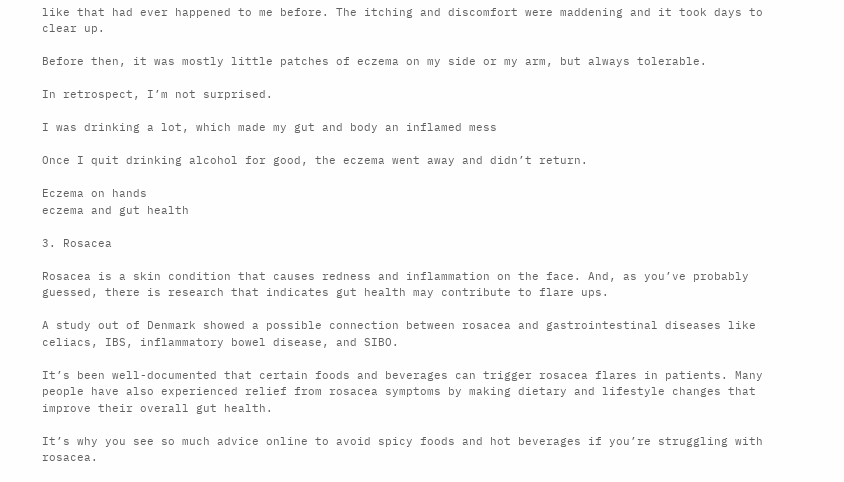like that had ever happened to me before. The itching and discomfort were maddening and it took days to clear up.

Before then, it was mostly little patches of eczema on my side or my arm, but always tolerable.

In retrospect, I’m not surprised.

I was drinking a lot, which made my gut and body an inflamed mess

Once I quit drinking alcohol for good, the eczema went away and didn’t return.

Eczema on hands
eczema and gut health

3. Rosacea

Rosacea is a skin condition that causes redness and inflammation on the face. And, as you’ve probably guessed, there is research that indicates gut health may contribute to flare ups.

A study out of Denmark showed a possible connection between rosacea and gastrointestinal diseases like celiacs, IBS, inflammatory bowel disease, and SIBO.

It’s been well-documented that certain foods and beverages can trigger rosacea flares in patients. Many people have also experienced relief from rosacea symptoms by making dietary and lifestyle changes that improve their overall gut health.

It’s why you see so much advice online to avoid spicy foods and hot beverages if you’re struggling with rosacea.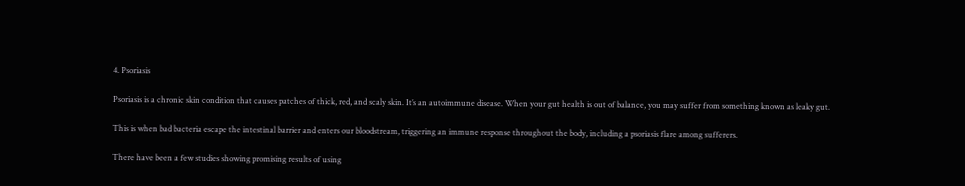4. Psoriasis

Psoriasis is a chronic skin condition that causes patches of thick, red, and scaly skin. It’s an autoimmune disease. When your gut health is out of balance, you may suffer from something known as leaky gut.

This is when bad bacteria escape the intestinal barrier and enters our bloodstream, triggering an immune response throughout the body, including a psoriasis flare among sufferers.

There have been a few studies showing promising results of using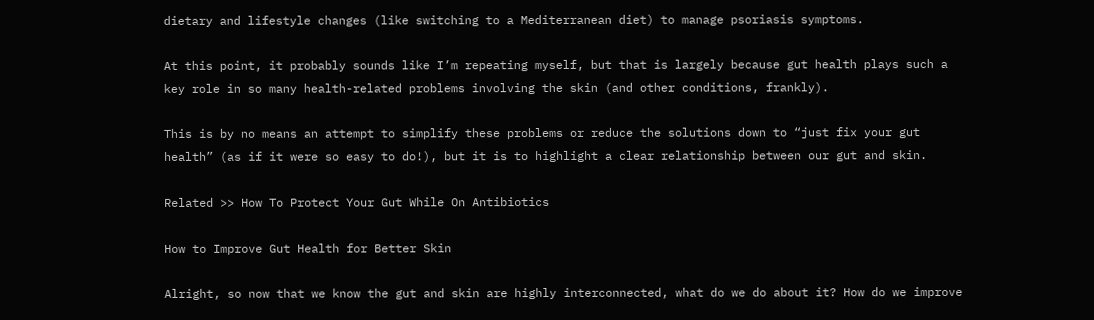dietary and lifestyle changes (like switching to a Mediterranean diet) to manage psoriasis symptoms.

At this point, it probably sounds like I’m repeating myself, but that is largely because gut health plays such a key role in so many health-related problems involving the skin (and other conditions, frankly).

This is by no means an attempt to simplify these problems or reduce the solutions down to “just fix your gut health” (as if it were so easy to do!), but it is to highlight a clear relationship between our gut and skin.

Related >> How To Protect Your Gut While On Antibiotics

How to Improve Gut Health for Better Skin

Alright, so now that we know the gut and skin are highly interconnected, what do we do about it? How do we improve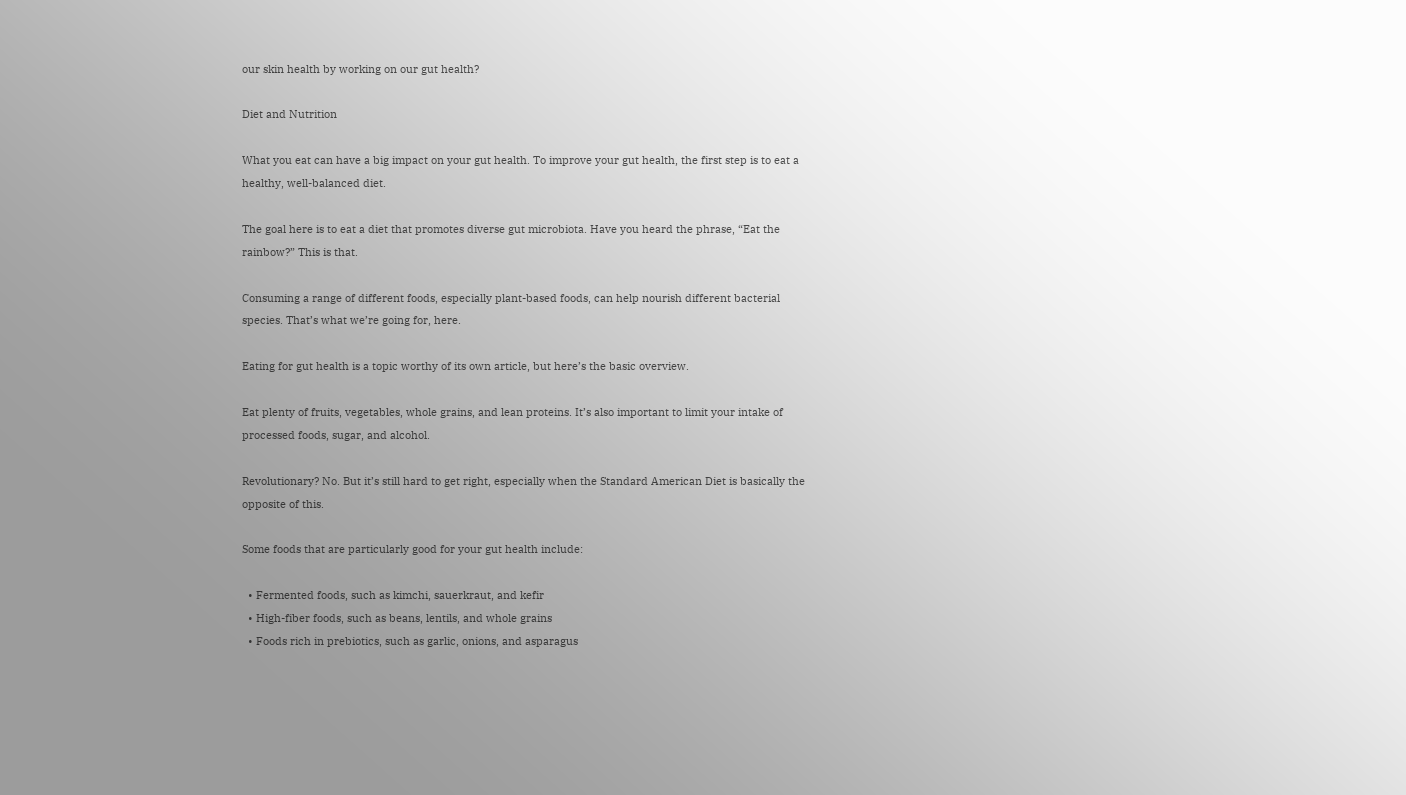our skin health by working on our gut health?

Diet and Nutrition

What you eat can have a big impact on your gut health. To improve your gut health, the first step is to eat a healthy, well-balanced diet.

The goal here is to eat a diet that promotes diverse gut microbiota. Have you heard the phrase, “Eat the rainbow?” This is that.

Consuming a range of different foods, especially plant-based foods, can help nourish different bacterial species. That’s what we’re going for, here.

Eating for gut health is a topic worthy of its own article, but here’s the basic overview.

Eat plenty of fruits, vegetables, whole grains, and lean proteins. It’s also important to limit your intake of processed foods, sugar, and alcohol.

Revolutionary? No. But it’s still hard to get right, especially when the Standard American Diet is basically the opposite of this.

Some foods that are particularly good for your gut health include:

  • Fermented foods, such as kimchi, sauerkraut, and kefir
  • High-fiber foods, such as beans, lentils, and whole grains
  • Foods rich in prebiotics, such as garlic, onions, and asparagus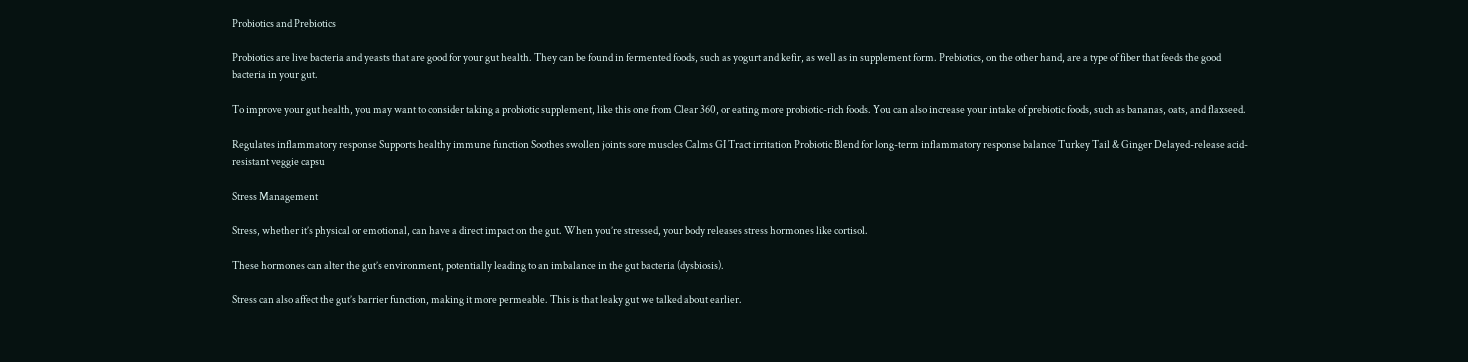Probiotics and Prebiotics

Probiotics are live bacteria and yeasts that are good for your gut health. They can be found in fermented foods, such as yogurt and kefir, as well as in supplement form. Prebiotics, on the other hand, are a type of fiber that feeds the good bacteria in your gut.

To improve your gut health, you may want to consider taking a probiotic supplement, like this one from Clear 360, or eating more probiotic-rich foods. You can also increase your intake of prebiotic foods, such as bananas, oats, and flaxseed.

Regulates inflammatory response Supports healthy immune function Soothes swollen joints sore muscles Calms GI Tract irritation Probiotic Blend for long-term inflammatory response balance Turkey Tail & Ginger Delayed-release acid-resistant veggie capsu

Stress Management

Stress, whether it’s physical or emotional, can have a direct impact on the gut. When you’re stressed, your body releases stress hormones like cortisol.

These hormones can alter the gut’s environment, potentially leading to an imbalance in the gut bacteria (dysbiosis).

Stress can also affect the gut’s barrier function, making it more permeable. This is that leaky gut we talked about earlier.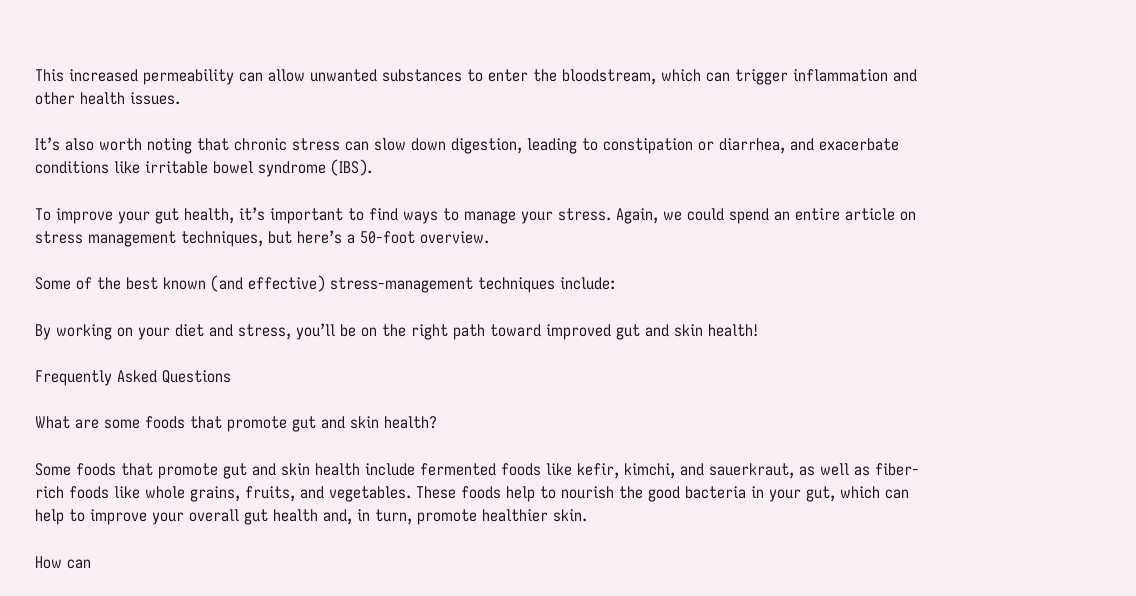This increased permeability can allow unwanted substances to enter the bloodstream, which can trigger inflammation and other health issues.

It’s also worth noting that chronic stress can slow down digestion, leading to constipation or diarrhea, and exacerbate conditions like irritable bowel syndrome (IBS).

To improve your gut health, it’s important to find ways to manage your stress. Again, we could spend an entire article on stress management techniques, but here’s a 50-foot overview.

Some of the best known (and effective) stress-management techniques include:

By working on your diet and stress, you’ll be on the right path toward improved gut and skin health!

Frequently Asked Questions

What are some foods that promote gut and skin health?

Some foods that promote gut and skin health include fermented foods like kefir, kimchi, and sauerkraut, as well as fiber-rich foods like whole grains, fruits, and vegetables. These foods help to nourish the good bacteria in your gut, which can help to improve your overall gut health and, in turn, promote healthier skin.

How can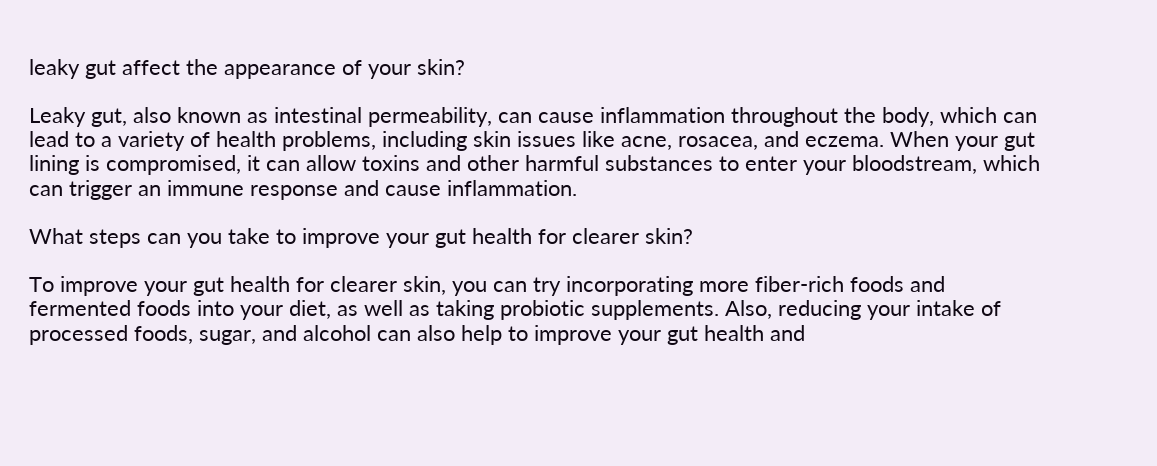leaky gut affect the appearance of your skin?

Leaky gut, also known as intestinal permeability, can cause inflammation throughout the body, which can lead to a variety of health problems, including skin issues like acne, rosacea, and eczema. When your gut lining is compromised, it can allow toxins and other harmful substances to enter your bloodstream, which can trigger an immune response and cause inflammation.

What steps can you take to improve your gut health for clearer skin?

To improve your gut health for clearer skin, you can try incorporating more fiber-rich foods and fermented foods into your diet, as well as taking probiotic supplements. Also, reducing your intake of processed foods, sugar, and alcohol can also help to improve your gut health and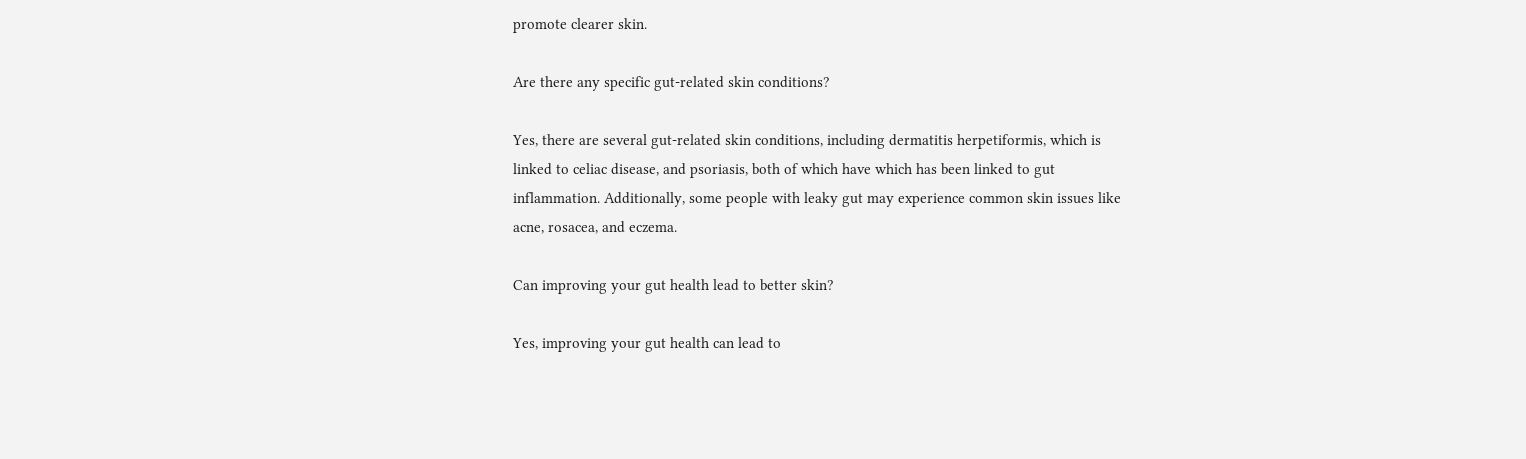promote clearer skin.

Are there any specific gut-related skin conditions?

Yes, there are several gut-related skin conditions, including dermatitis herpetiformis, which is linked to celiac disease, and psoriasis, both of which have which has been linked to gut inflammation. Additionally, some people with leaky gut may experience common skin issues like acne, rosacea, and eczema.

Can improving your gut health lead to better skin?

Yes, improving your gut health can lead to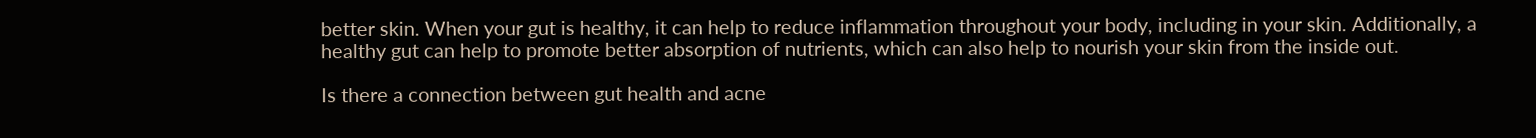better skin. When your gut is healthy, it can help to reduce inflammation throughout your body, including in your skin. Additionally, a healthy gut can help to promote better absorption of nutrients, which can also help to nourish your skin from the inside out.

Is there a connection between gut health and acne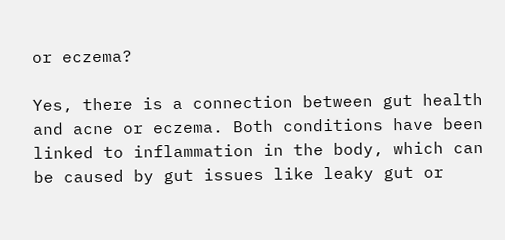or eczema?

Yes, there is a connection between gut health and acne or eczema. Both conditions have been linked to inflammation in the body, which can be caused by gut issues like leaky gut or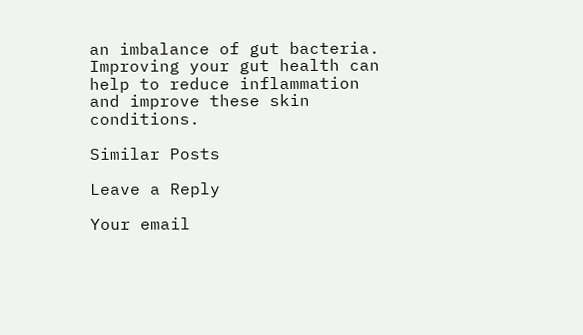an imbalance of gut bacteria. Improving your gut health can help to reduce inflammation and improve these skin conditions.

Similar Posts

Leave a Reply

Your email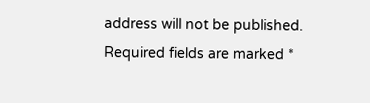address will not be published. Required fields are marked *